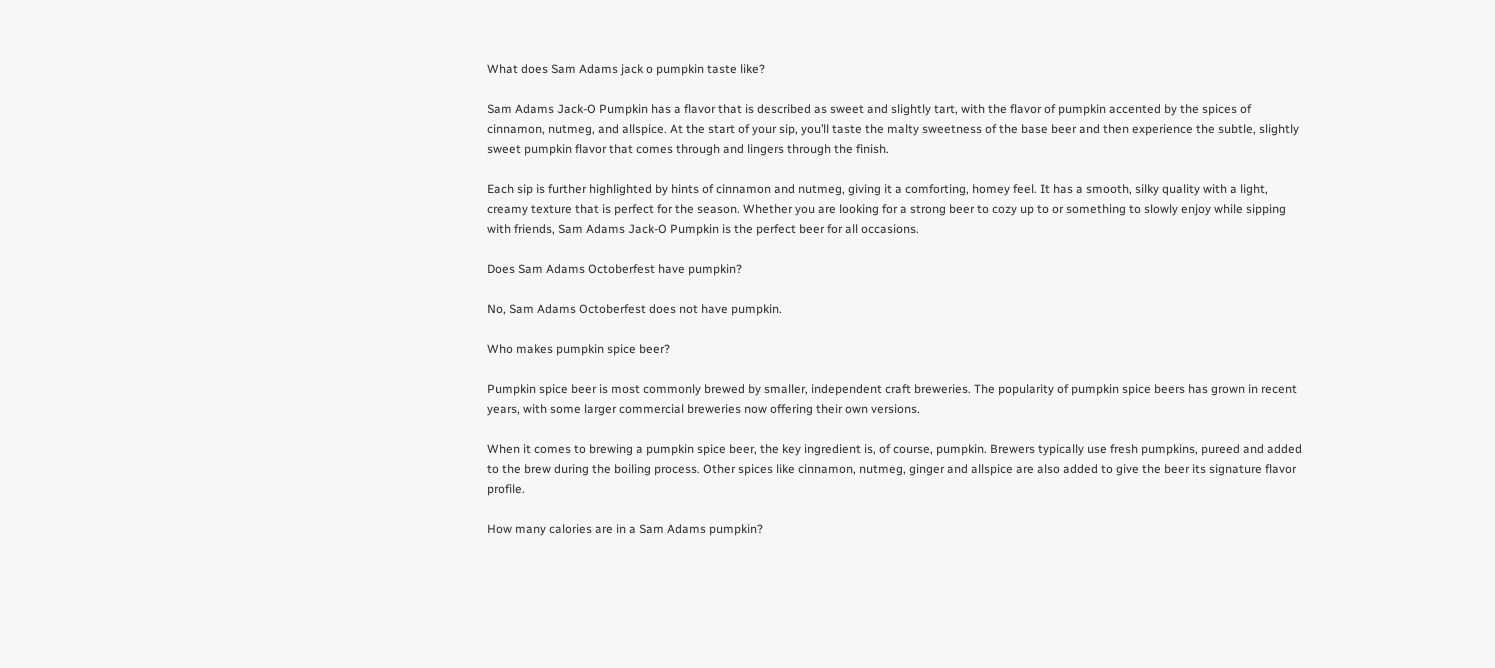What does Sam Adams jack o pumpkin taste like?

Sam Adams Jack-O Pumpkin has a flavor that is described as sweet and slightly tart, with the flavor of pumpkin accented by the spices of cinnamon, nutmeg, and allspice. At the start of your sip, you’ll taste the malty sweetness of the base beer and then experience the subtle, slightly sweet pumpkin flavor that comes through and lingers through the finish.

Each sip is further highlighted by hints of cinnamon and nutmeg, giving it a comforting, homey feel. It has a smooth, silky quality with a light, creamy texture that is perfect for the season. Whether you are looking for a strong beer to cozy up to or something to slowly enjoy while sipping with friends, Sam Adams Jack-O Pumpkin is the perfect beer for all occasions.

Does Sam Adams Octoberfest have pumpkin?

No, Sam Adams Octoberfest does not have pumpkin.

Who makes pumpkin spice beer?

Pumpkin spice beer is most commonly brewed by smaller, independent craft breweries. The popularity of pumpkin spice beers has grown in recent years, with some larger commercial breweries now offering their own versions.

When it comes to brewing a pumpkin spice beer, the key ingredient is, of course, pumpkin. Brewers typically use fresh pumpkins, pureed and added to the brew during the boiling process. Other spices like cinnamon, nutmeg, ginger and allspice are also added to give the beer its signature flavor profile.

How many calories are in a Sam Adams pumpkin?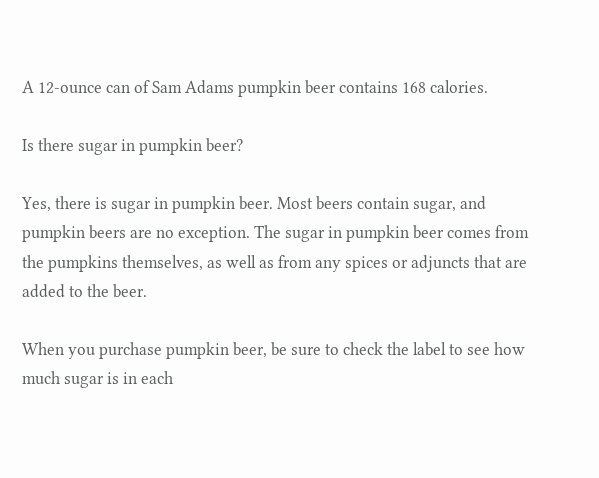A 12-ounce can of Sam Adams pumpkin beer contains 168 calories.

Is there sugar in pumpkin beer?

Yes, there is sugar in pumpkin beer. Most beers contain sugar, and pumpkin beers are no exception. The sugar in pumpkin beer comes from the pumpkins themselves, as well as from any spices or adjuncts that are added to the beer.

When you purchase pumpkin beer, be sure to check the label to see how much sugar is in each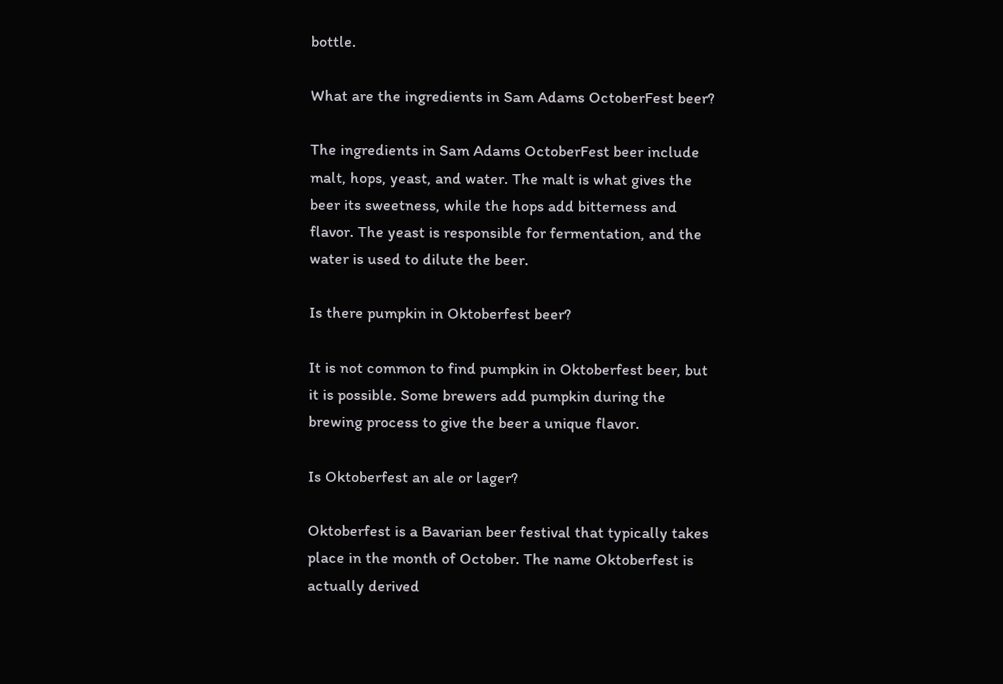bottle.

What are the ingredients in Sam Adams OctoberFest beer?

The ingredients in Sam Adams OctoberFest beer include malt, hops, yeast, and water. The malt is what gives the beer its sweetness, while the hops add bitterness and flavor. The yeast is responsible for fermentation, and the water is used to dilute the beer.

Is there pumpkin in Oktoberfest beer?

It is not common to find pumpkin in Oktoberfest beer, but it is possible. Some brewers add pumpkin during the brewing process to give the beer a unique flavor.

Is Oktoberfest an ale or lager?

Oktoberfest is a Bavarian beer festival that typically takes place in the month of October. The name Oktoberfest is actually derived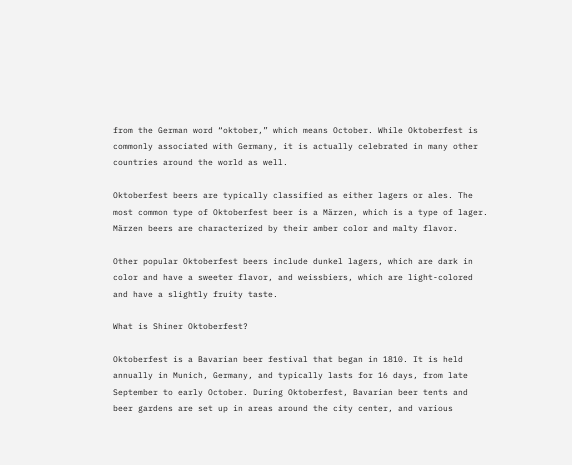from the German word “oktober,” which means October. While Oktoberfest is commonly associated with Germany, it is actually celebrated in many other countries around the world as well.

Oktoberfest beers are typically classified as either lagers or ales. The most common type of Oktoberfest beer is a Märzen, which is a type of lager. Märzen beers are characterized by their amber color and malty flavor.

Other popular Oktoberfest beers include dunkel lagers, which are dark in color and have a sweeter flavor, and weissbiers, which are light-colored and have a slightly fruity taste.

What is Shiner Oktoberfest?

Oktoberfest is a Bavarian beer festival that began in 1810. It is held annually in Munich, Germany, and typically lasts for 16 days, from late September to early October. During Oktoberfest, Bavarian beer tents and beer gardens are set up in areas around the city center, and various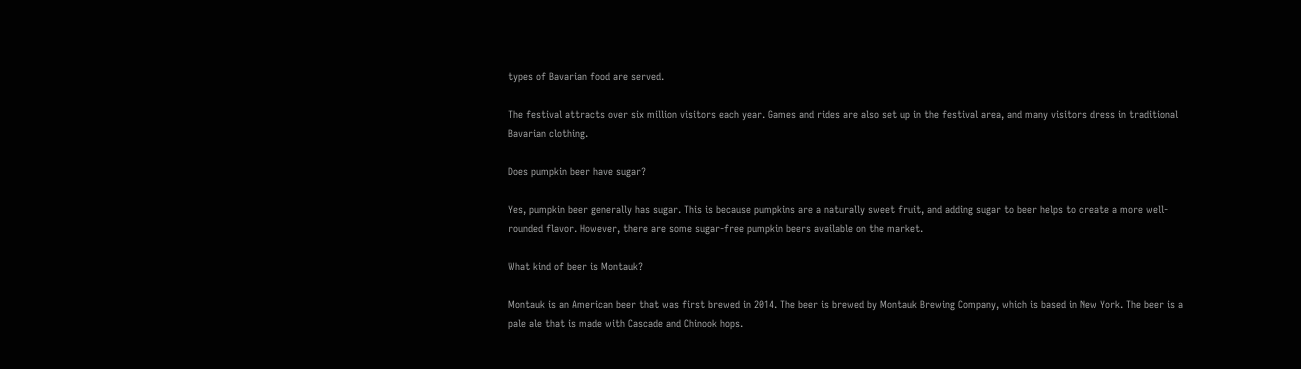types of Bavarian food are served.

The festival attracts over six million visitors each year. Games and rides are also set up in the festival area, and many visitors dress in traditional Bavarian clothing.

Does pumpkin beer have sugar?

Yes, pumpkin beer generally has sugar. This is because pumpkins are a naturally sweet fruit, and adding sugar to beer helps to create a more well-rounded flavor. However, there are some sugar-free pumpkin beers available on the market.

What kind of beer is Montauk?

Montauk is an American beer that was first brewed in 2014. The beer is brewed by Montauk Brewing Company, which is based in New York. The beer is a pale ale that is made with Cascade and Chinook hops.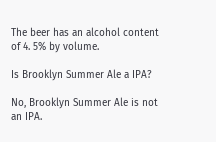The beer has an alcohol content of 4. 5% by volume.

Is Brooklyn Summer Ale a IPA?

No, Brooklyn Summer Ale is not an IPA.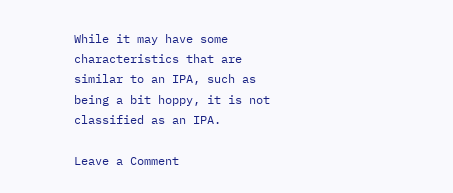While it may have some characteristics that are similar to an IPA, such as being a bit hoppy, it is not classified as an IPA.

Leave a Comment